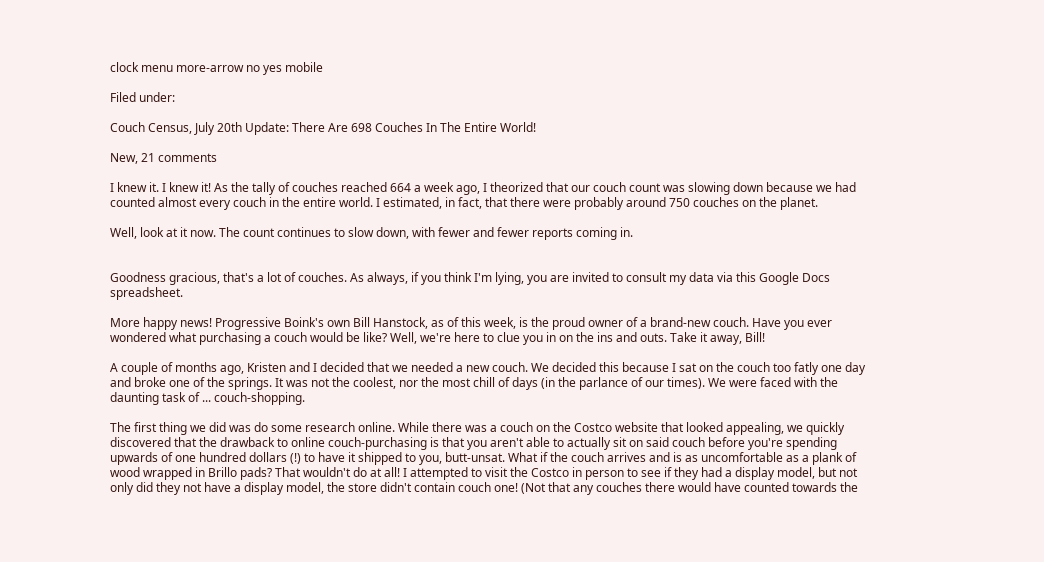clock menu more-arrow no yes mobile

Filed under:

Couch Census, July 20th Update: There Are 698 Couches In The Entire World!

New, 21 comments

I knew it. I knew it! As the tally of couches reached 664 a week ago, I theorized that our couch count was slowing down because we had counted almost every couch in the entire world. I estimated, in fact, that there were probably around 750 couches on the planet.

Well, look at it now. The count continues to slow down, with fewer and fewer reports coming in.


Goodness gracious, that's a lot of couches. As always, if you think I'm lying, you are invited to consult my data via this Google Docs spreadsheet.

More happy news! Progressive Boink's own Bill Hanstock, as of this week, is the proud owner of a brand-new couch. Have you ever wondered what purchasing a couch would be like? Well, we're here to clue you in on the ins and outs. Take it away, Bill!

A couple of months ago, Kristen and I decided that we needed a new couch. We decided this because I sat on the couch too fatly one day and broke one of the springs. It was not the coolest, nor the most chill of days (in the parlance of our times). We were faced with the daunting task of ... couch-shopping.

The first thing we did was do some research online. While there was a couch on the Costco website that looked appealing, we quickly discovered that the drawback to online couch-purchasing is that you aren't able to actually sit on said couch before you're spending upwards of one hundred dollars (!) to have it shipped to you, butt-unsat. What if the couch arrives and is as uncomfortable as a plank of wood wrapped in Brillo pads? That wouldn't do at all! I attempted to visit the Costco in person to see if they had a display model, but not only did they not have a display model, the store didn't contain couch one! (Not that any couches there would have counted towards the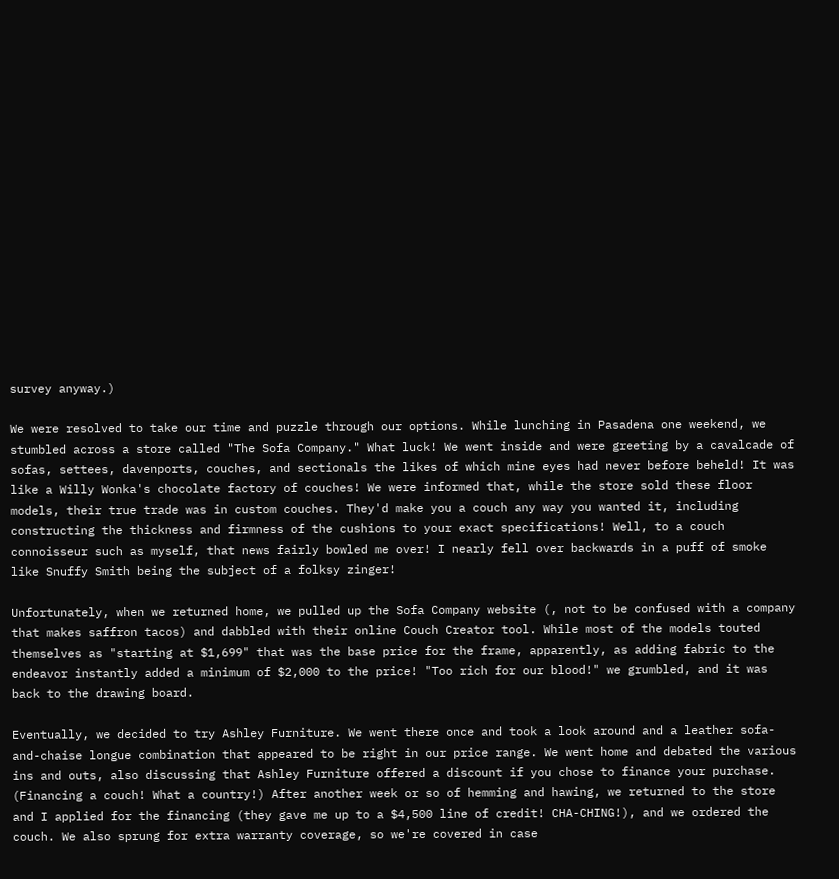survey anyway.)

We were resolved to take our time and puzzle through our options. While lunching in Pasadena one weekend, we stumbled across a store called "The Sofa Company." What luck! We went inside and were greeting by a cavalcade of sofas, settees, davenports, couches, and sectionals the likes of which mine eyes had never before beheld! It was like a Willy Wonka's chocolate factory of couches! We were informed that, while the store sold these floor models, their true trade was in custom couches. They'd make you a couch any way you wanted it, including constructing the thickness and firmness of the cushions to your exact specifications! Well, to a couch connoisseur such as myself, that news fairly bowled me over! I nearly fell over backwards in a puff of smoke like Snuffy Smith being the subject of a folksy zinger!

Unfortunately, when we returned home, we pulled up the Sofa Company website (, not to be confused with a company that makes saffron tacos) and dabbled with their online Couch Creator tool. While most of the models touted themselves as "starting at $1,699" that was the base price for the frame, apparently, as adding fabric to the endeavor instantly added a minimum of $2,000 to the price! "Too rich for our blood!" we grumbled, and it was back to the drawing board.

Eventually, we decided to try Ashley Furniture. We went there once and took a look around and a leather sofa-and-chaise longue combination that appeared to be right in our price range. We went home and debated the various ins and outs, also discussing that Ashley Furniture offered a discount if you chose to finance your purchase. (Financing a couch! What a country!) After another week or so of hemming and hawing, we returned to the store and I applied for the financing (they gave me up to a $4,500 line of credit! CHA-CHING!), and we ordered the couch. We also sprung for extra warranty coverage, so we're covered in case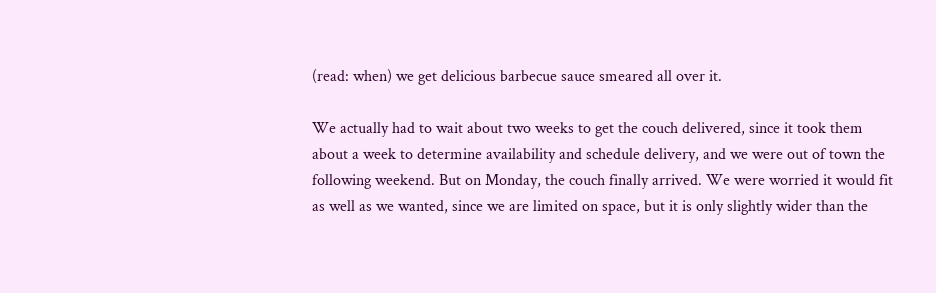(read: when) we get delicious barbecue sauce smeared all over it.

We actually had to wait about two weeks to get the couch delivered, since it took them about a week to determine availability and schedule delivery, and we were out of town the following weekend. But on Monday, the couch finally arrived. We were worried it would fit as well as we wanted, since we are limited on space, but it is only slightly wider than the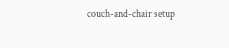couch-and-chair setup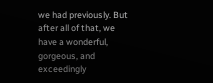we had previously. But after all of that, we have a wonderful, gorgeous, and exceedingly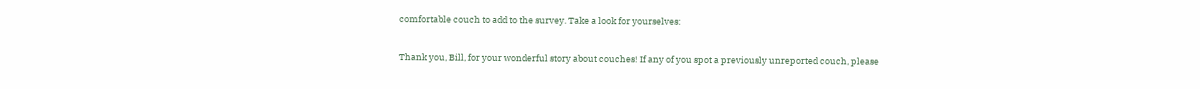comfortable couch to add to the survey. Take a look for yourselves:


Thank you, Bill, for your wonderful story about couches! If any of you spot a previously unreported couch, please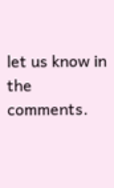let us know in the comments.